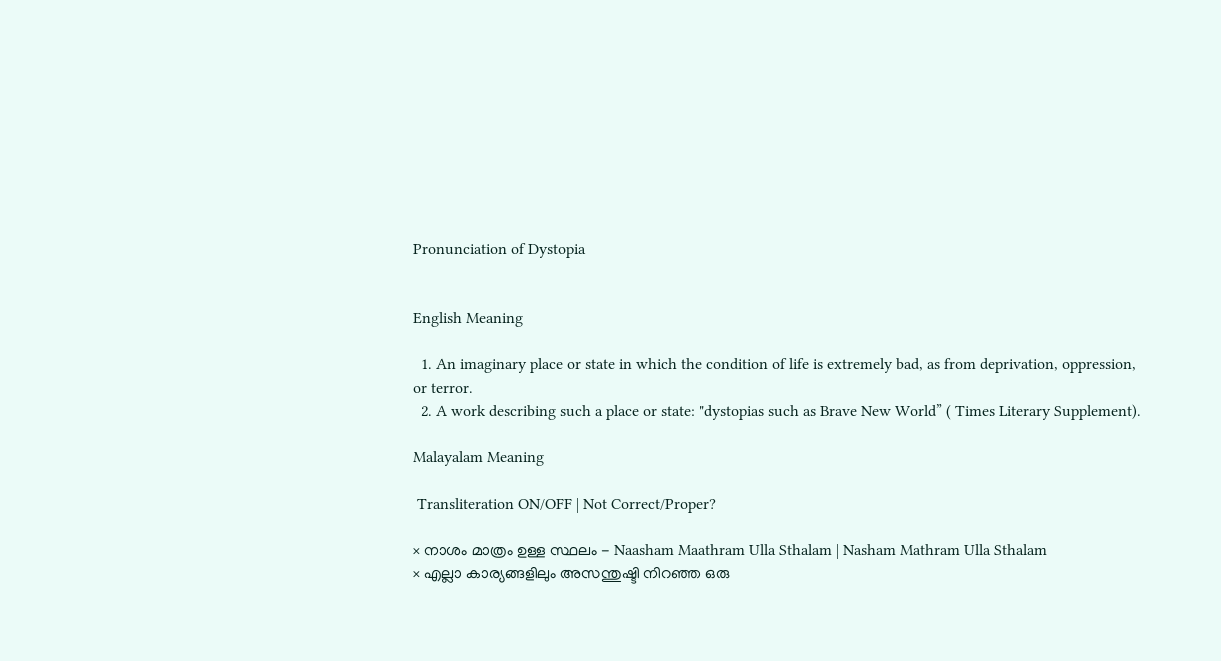Pronunciation of Dystopia


English Meaning

  1. An imaginary place or state in which the condition of life is extremely bad, as from deprivation, oppression, or terror.
  2. A work describing such a place or state: "dystopias such as Brave New World” ( Times Literary Supplement).

Malayalam Meaning

 Transliteration ON/OFF | Not Correct/Proper?

× നാശം മാത്രം ഉള്ള സ്ഥലം - Naasham Maathram Ulla Sthalam | Nasham Mathram Ulla Sthalam
× എല്ലാ കാര്യങ്ങളിലും അസന്തുഷ്ടി നിറഞ്ഞ ഒരു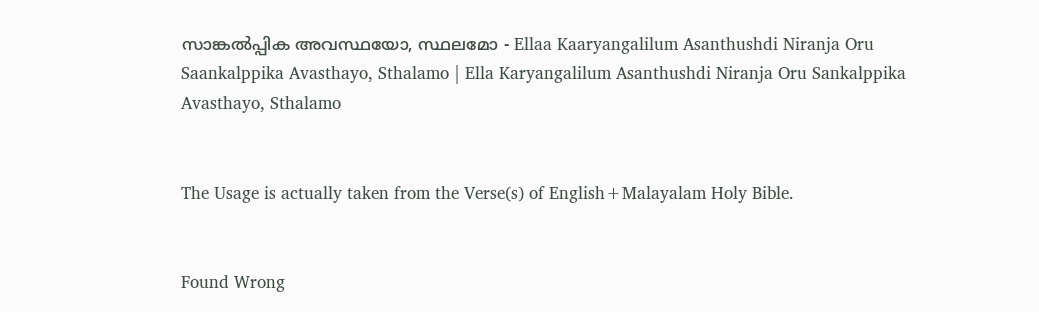സാങ്കല്‍പ്പിക അവസ്ഥയോ, സ്ഥലമോ - Ellaa Kaaryangalilum Asanthushdi Niranja Oru Saankalppika Avasthayo, Sthalamo | Ella Karyangalilum Asanthushdi Niranja Oru Sankalppika Avasthayo, Sthalamo


The Usage is actually taken from the Verse(s) of English+Malayalam Holy Bible.


Found Wrong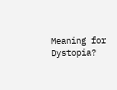Meaning for Dystopia?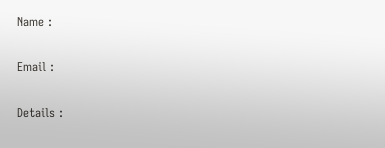Name :

Email :

Details :